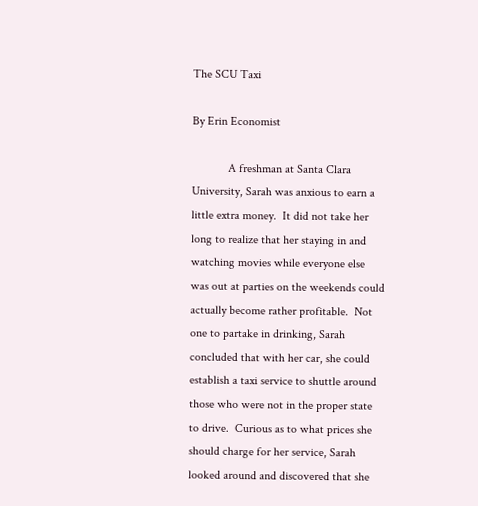The SCU Taxi

By Erin Economist

            A freshman at Santa Clara University, Sarah was anxious to earn a little extra money.  It did not take her long to realize that her staying in and watching movies while everyone else was out at parties on the weekends could actually become rather profitable.  Not one to partake in drinking, Sarah concluded that with her car, she could establish a taxi service to shuttle around those who were not in the proper state to drive.  Curious as to what prices she should charge for her service, Sarah looked around and discovered that she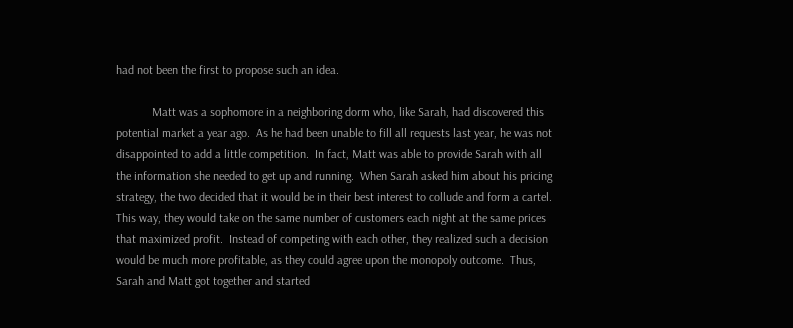had not been the first to propose such an idea.

            Matt was a sophomore in a neighboring dorm who, like Sarah, had discovered this potential market a year ago.  As he had been unable to fill all requests last year, he was not disappointed to add a little competition.  In fact, Matt was able to provide Sarah with all the information she needed to get up and running.  When Sarah asked him about his pricing strategy, the two decided that it would be in their best interest to collude and form a cartel.  This way, they would take on the same number of customers each night at the same prices that maximized profit.  Instead of competing with each other, they realized such a decision would be much more profitable, as they could agree upon the monopoly outcome.  Thus, Sarah and Matt got together and started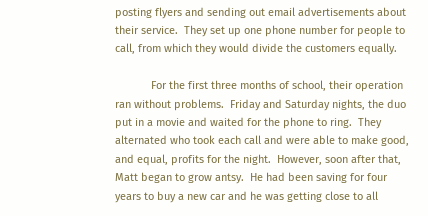posting flyers and sending out email advertisements about their service.  They set up one phone number for people to call, from which they would divide the customers equally.

            For the first three months of school, their operation ran without problems.  Friday and Saturday nights, the duo put in a movie and waited for the phone to ring.  They alternated who took each call and were able to make good, and equal, profits for the night.  However, soon after that, Matt began to grow antsy.  He had been saving for four years to buy a new car and he was getting close to all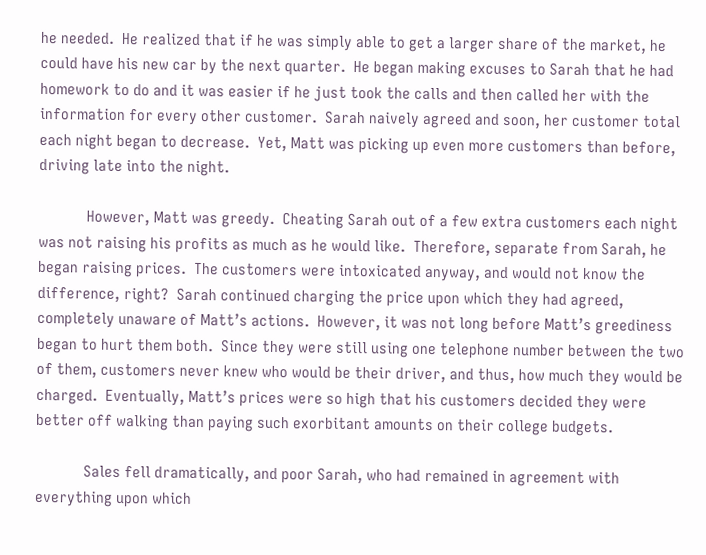he needed.  He realized that if he was simply able to get a larger share of the market, he could have his new car by the next quarter.  He began making excuses to Sarah that he had homework to do and it was easier if he just took the calls and then called her with the information for every other customer.  Sarah naively agreed and soon, her customer total each night began to decrease.  Yet, Matt was picking up even more customers than before, driving late into the night.

            However, Matt was greedy.  Cheating Sarah out of a few extra customers each night was not raising his profits as much as he would like.  Therefore, separate from Sarah, he began raising prices.  The customers were intoxicated anyway, and would not know the difference, right?  Sarah continued charging the price upon which they had agreed, completely unaware of Matt’s actions.  However, it was not long before Matt’s greediness began to hurt them both.  Since they were still using one telephone number between the two of them, customers never knew who would be their driver, and thus, how much they would be charged.  Eventually, Matt’s prices were so high that his customers decided they were better off walking than paying such exorbitant amounts on their college budgets.

            Sales fell dramatically, and poor Sarah, who had remained in agreement with everything upon which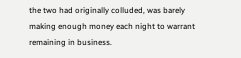the two had originally colluded, was barely making enough money each night to warrant remaining in business.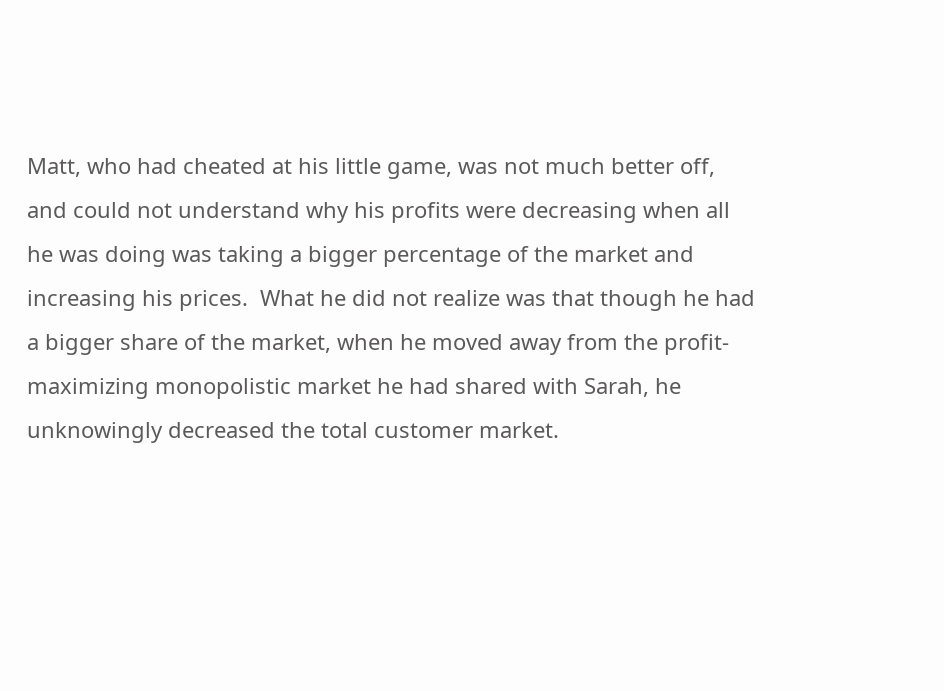Matt, who had cheated at his little game, was not much better off, and could not understand why his profits were decreasing when all he was doing was taking a bigger percentage of the market and increasing his prices.  What he did not realize was that though he had a bigger share of the market, when he moved away from the profit-maximizing monopolistic market he had shared with Sarah, he unknowingly decreased the total customer market.